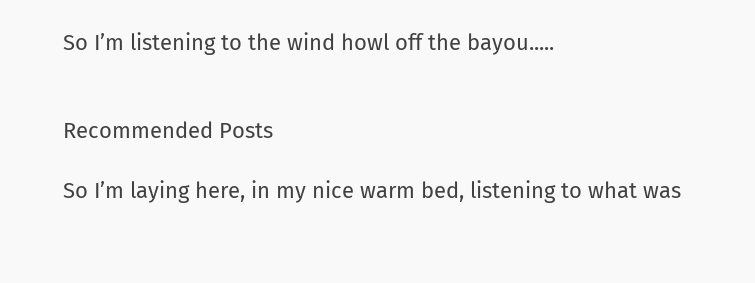So I’m listening to the wind howl off the bayou.....


Recommended Posts

So I’m laying here, in my nice warm bed, listening to what was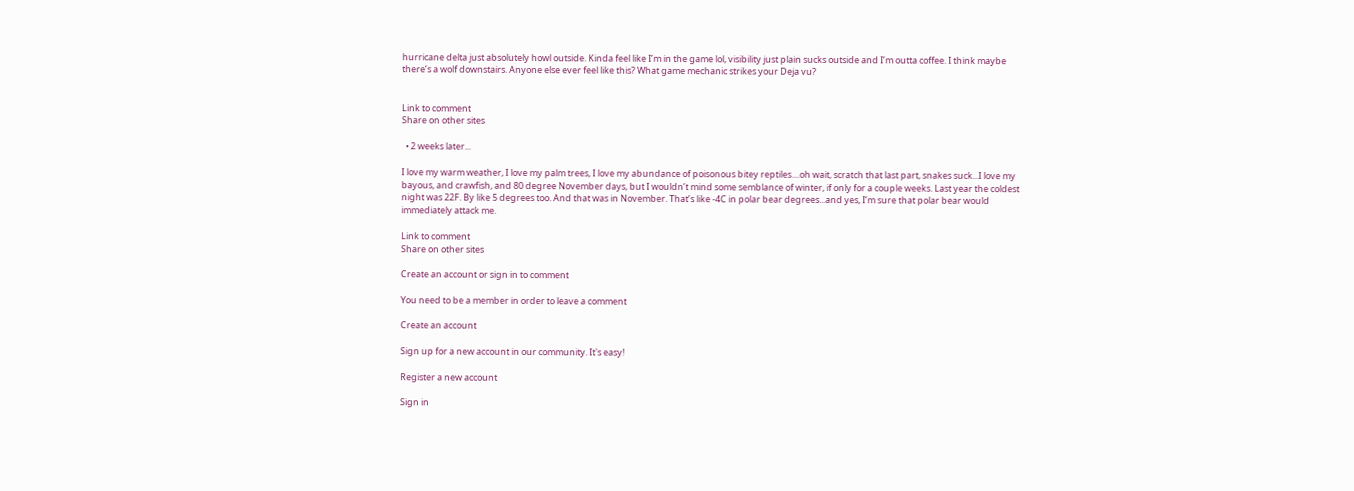hurricane delta just absolutely howl outside. Kinda feel like I’m in the game lol, visibility just plain sucks outside and I’m outta coffee. I think maybe there’s a wolf downstairs. Anyone else ever feel like this? What game mechanic strikes your Deja vu?


Link to comment
Share on other sites

  • 2 weeks later...

I love my warm weather, I love my palm trees, I love my abundance of poisonous bitey reptiles....oh wait, scratch that last part, snakes suck...I love my bayous, and crawfish, and 80 degree November days, but I wouldn’t mind some semblance of winter, if only for a couple weeks. Last year the coldest night was 22F. By like 5 degrees too. And that was in November. That’s like -4C in polar bear degrees...and yes, I’m sure that polar bear would immediately attack me.

Link to comment
Share on other sites

Create an account or sign in to comment

You need to be a member in order to leave a comment

Create an account

Sign up for a new account in our community. It's easy!

Register a new account

Sign in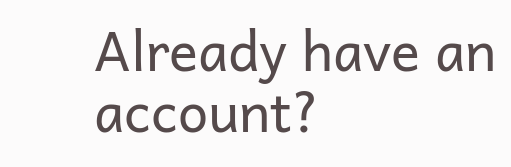Already have an account?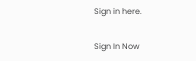Sign in here.

Sign In Now